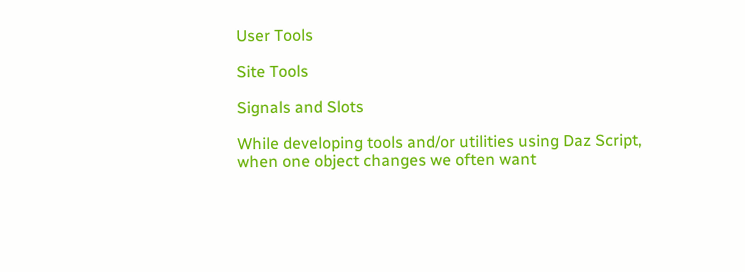User Tools

Site Tools

Signals and Slots

While developing tools and/or utilities using Daz Script, when one object changes we often want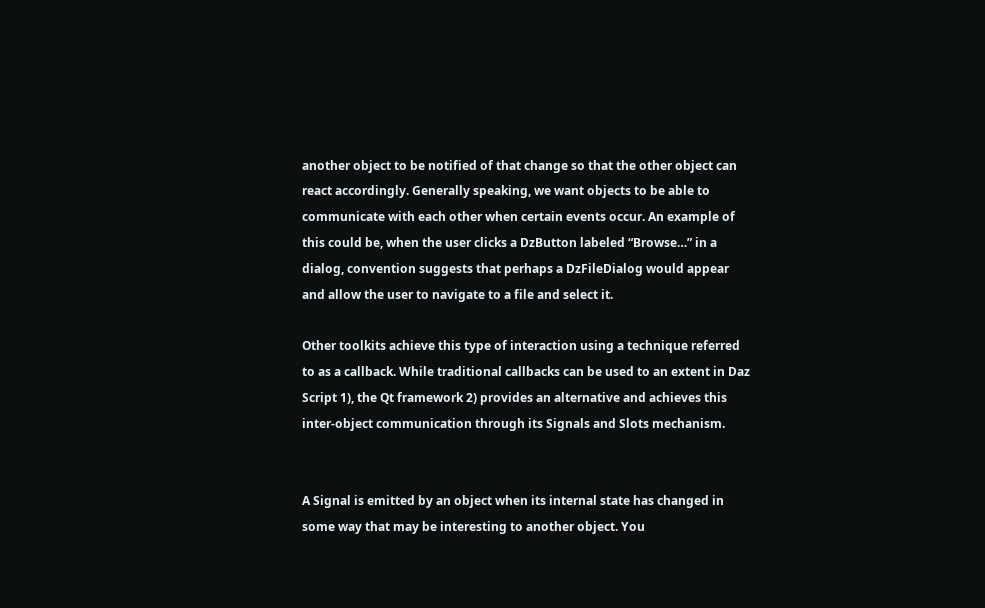another object to be notified of that change so that the other object can react accordingly. Generally speaking, we want objects to be able to communicate with each other when certain events occur. An example of this could be, when the user clicks a DzButton labeled “Browse…” in a dialog, convention suggests that perhaps a DzFileDialog would appear and allow the user to navigate to a file and select it.

Other toolkits achieve this type of interaction using a technique referred to as a callback. While traditional callbacks can be used to an extent in Daz Script 1), the Qt framework 2) provides an alternative and achieves this inter-object communication through its Signals and Slots mechanism.


A Signal is emitted by an object when its internal state has changed in some way that may be interesting to another object. You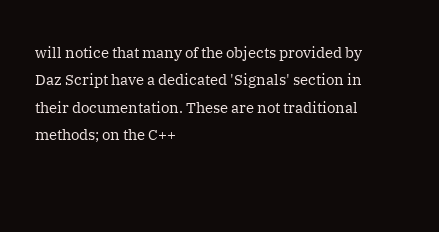will notice that many of the objects provided by Daz Script have a dedicated 'Signals' section in their documentation. These are not traditional methods; on the C++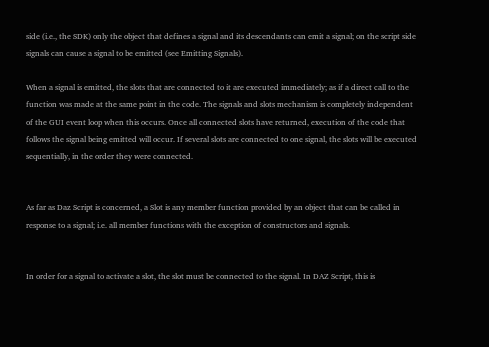side (i.e., the SDK) only the object that defines a signal and its descendants can emit a signal; on the script side signals can cause a signal to be emitted (see Emitting Signals).

When a signal is emitted, the slots that are connected to it are executed immediately; as if a direct call to the function was made at the same point in the code. The signals and slots mechanism is completely independent of the GUI event loop when this occurs. Once all connected slots have returned, execution of the code that follows the signal being emitted will occur. If several slots are connected to one signal, the slots will be executed sequentially, in the order they were connected.


As far as Daz Script is concerned, a Slot is any member function provided by an object that can be called in response to a signal; i.e. all member functions with the exception of constructors and signals.


In order for a signal to activate a slot, the slot must be connected to the signal. In DAZ Script, this is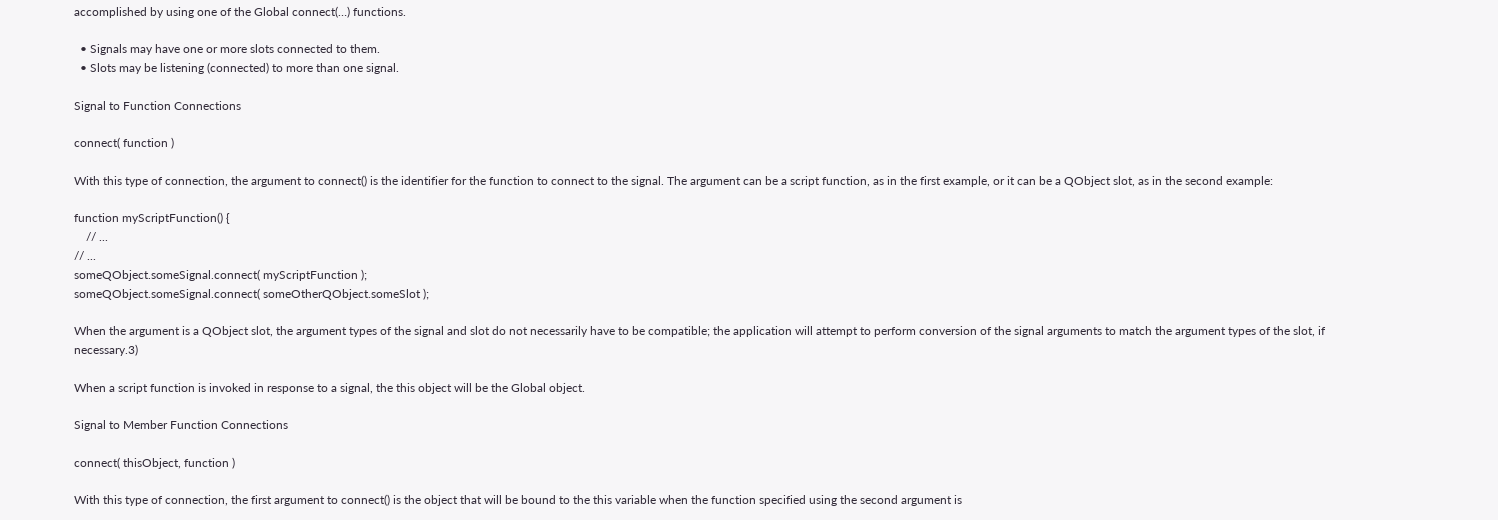accomplished by using one of the Global connect(…) functions.

  • Signals may have one or more slots connected to them.
  • Slots may be listening (connected) to more than one signal.

Signal to Function Connections

connect( function )

With this type of connection, the argument to connect() is the identifier for the function to connect to the signal. The argument can be a script function, as in the first example, or it can be a QObject slot, as in the second example:

function myScriptFunction() {
    // ...
// ...
someQObject.someSignal.connect( myScriptFunction );
someQObject.someSignal.connect( someOtherQObject.someSlot );

When the argument is a QObject slot, the argument types of the signal and slot do not necessarily have to be compatible; the application will attempt to perform conversion of the signal arguments to match the argument types of the slot, if necessary.3)

When a script function is invoked in response to a signal, the this object will be the Global object.

Signal to Member Function Connections

connect( thisObject, function )

With this type of connection, the first argument to connect() is the object that will be bound to the this variable when the function specified using the second argument is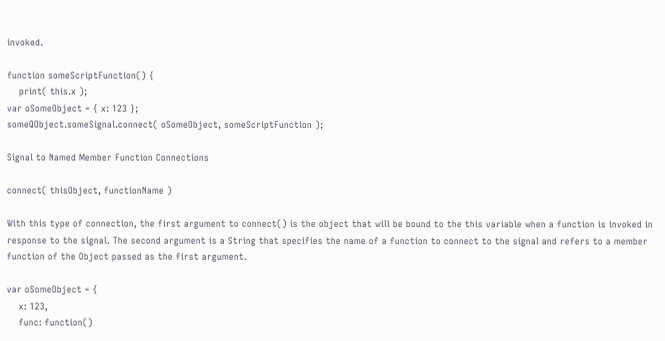invoked.

function someScriptFunction() {
    print( this.x );
var oSomeObject = { x: 123 };
someQObject.someSignal.connect( oSomeObject, someScriptFunction );

Signal to Named Member Function Connections

connect( thisObject, functionName )

With this type of connection, the first argument to connect() is the object that will be bound to the this variable when a function is invoked in response to the signal. The second argument is a String that specifies the name of a function to connect to the signal and refers to a member function of the Object passed as the first argument.

var oSomeObject = {
    x: 123,
    func: function()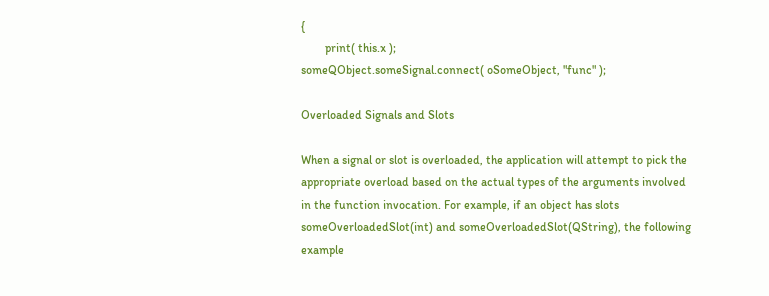{
        print( this.x );
someQObject.someSignal.connect( oSomeObject, "func" );

Overloaded Signals and Slots

When a signal or slot is overloaded, the application will attempt to pick the appropriate overload based on the actual types of the arguments involved in the function invocation. For example, if an object has slots someOverloadedSlot(int) and someOverloadedSlot(QString), the following example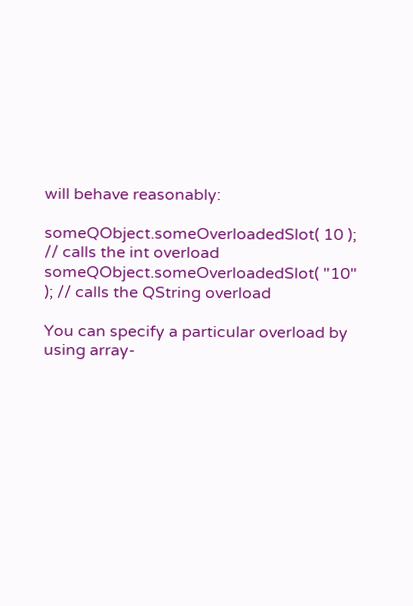will behave reasonably:

someQObject.someOverloadedSlot( 10 );   // calls the int overload
someQObject.someOverloadedSlot( "10" ); // calls the QString overload

You can specify a particular overload by using array-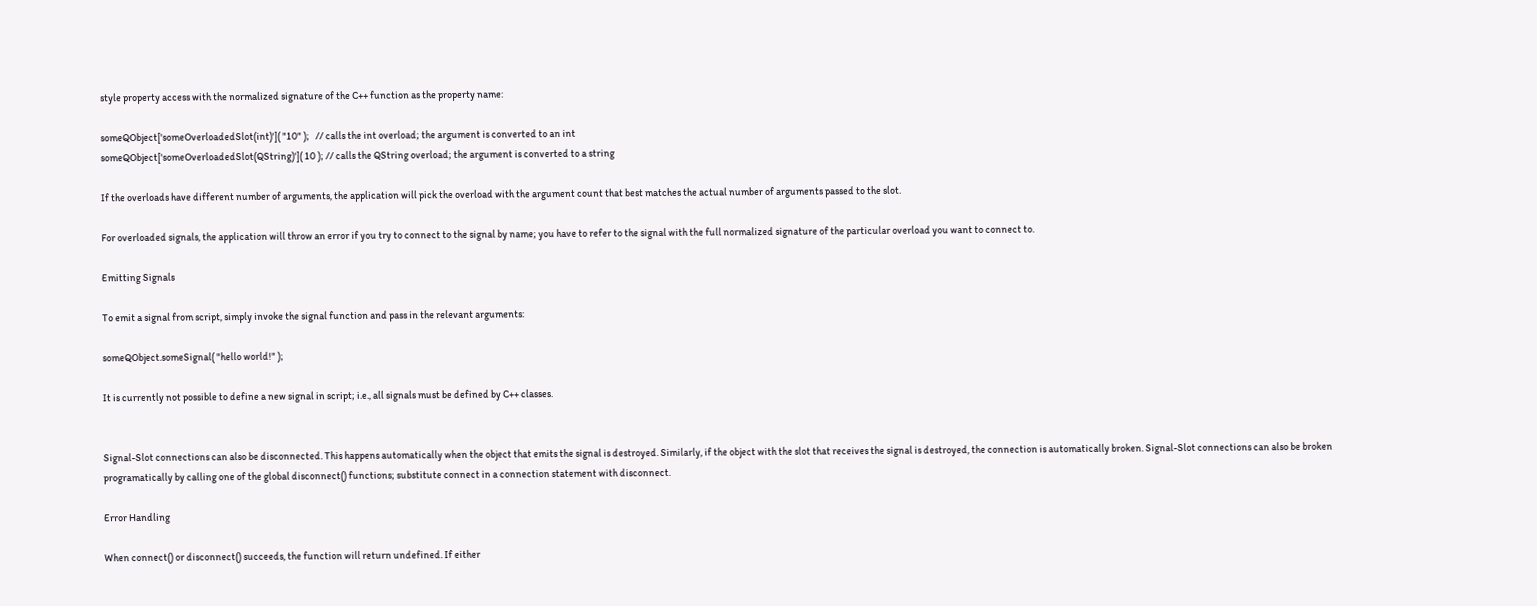style property access with the normalized signature of the C++ function as the property name:

someQObject['someOverloadedSlot(int)']( "10" );   // calls the int overload; the argument is converted to an int
someQObject['someOverloadedSlot(QString)']( 10 ); // calls the QString overload; the argument is converted to a string

If the overloads have different number of arguments, the application will pick the overload with the argument count that best matches the actual number of arguments passed to the slot.

For overloaded signals, the application will throw an error if you try to connect to the signal by name; you have to refer to the signal with the full normalized signature of the particular overload you want to connect to.

Emitting Signals

To emit a signal from script, simply invoke the signal function and pass in the relevant arguments:

someQObject.someSignal( "hello world!" );

It is currently not possible to define a new signal in script; i.e., all signals must be defined by C++ classes.


Signal-Slot connections can also be disconnected. This happens automatically when the object that emits the signal is destroyed. Similarly, if the object with the slot that receives the signal is destroyed, the connection is automatically broken. Signal-Slot connections can also be broken programatically by calling one of the global disconnect() functions; substitute connect in a connection statement with disconnect.

Error Handling

When connect() or disconnect() succeeds, the function will return undefined. If either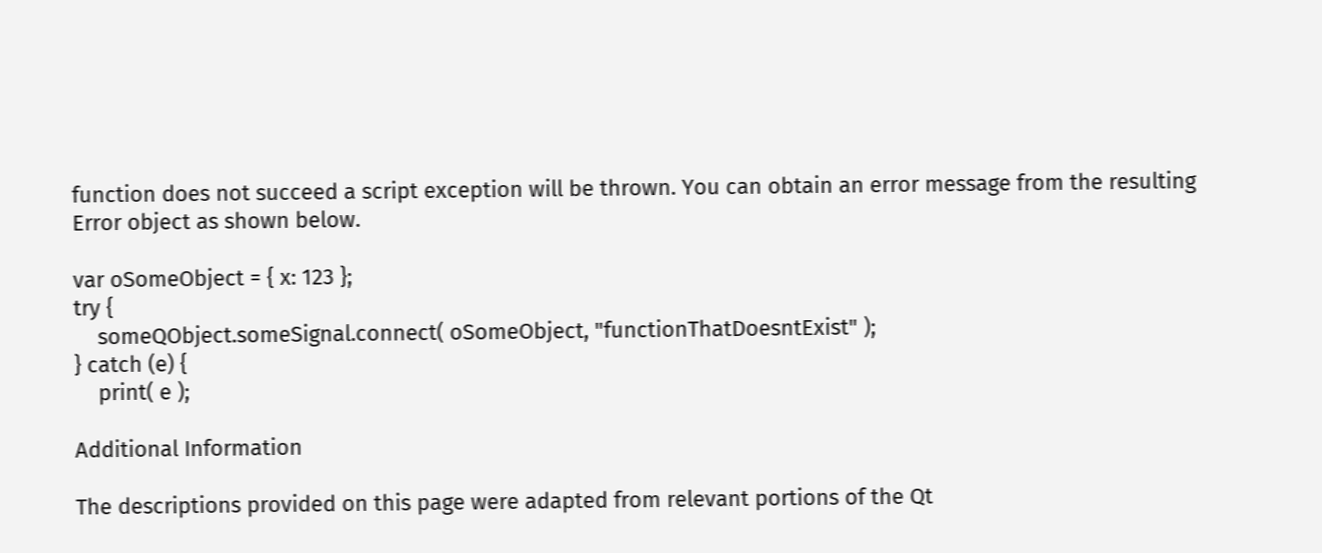function does not succeed a script exception will be thrown. You can obtain an error message from the resulting Error object as shown below.

var oSomeObject = { x: 123 };
try {
    someQObject.someSignal.connect( oSomeObject, "functionThatDoesntExist" );
} catch (e) {
    print( e );

Additional Information

The descriptions provided on this page were adapted from relevant portions of the Qt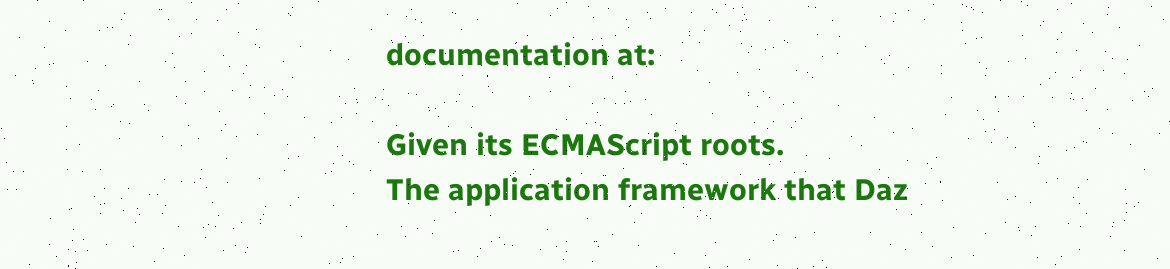documentation at:

Given its ECMAScript roots.
The application framework that Daz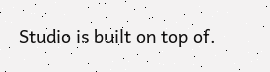Studio is built on top of.